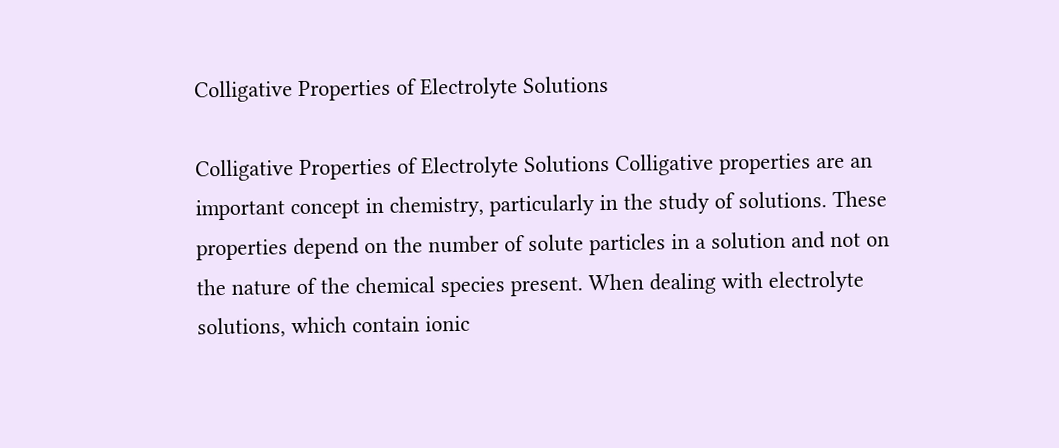Colligative Properties of Electrolyte Solutions

Colligative Properties of Electrolyte Solutions Colligative properties are an important concept in chemistry, particularly in the study of solutions. These properties depend on the number of solute particles in a solution and not on the nature of the chemical species present. When dealing with electrolyte solutions, which contain ionic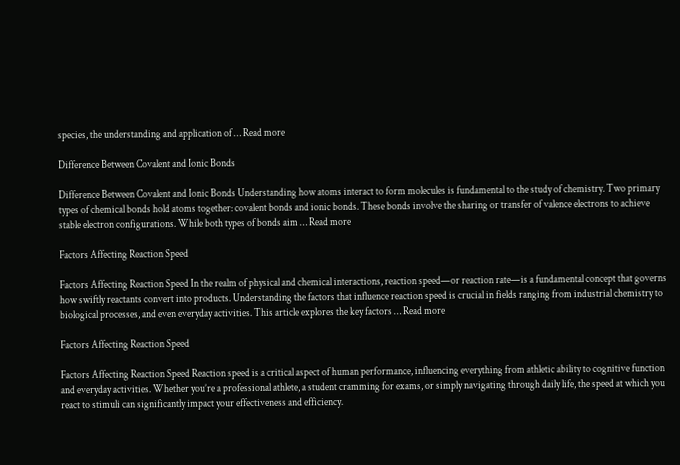species, the understanding and application of … Read more

Difference Between Covalent and Ionic Bonds

Difference Between Covalent and Ionic Bonds Understanding how atoms interact to form molecules is fundamental to the study of chemistry. Two primary types of chemical bonds hold atoms together: covalent bonds and ionic bonds. These bonds involve the sharing or transfer of valence electrons to achieve stable electron configurations. While both types of bonds aim … Read more

Factors Affecting Reaction Speed

Factors Affecting Reaction Speed In the realm of physical and chemical interactions, reaction speed—or reaction rate—is a fundamental concept that governs how swiftly reactants convert into products. Understanding the factors that influence reaction speed is crucial in fields ranging from industrial chemistry to biological processes, and even everyday activities. This article explores the key factors … Read more

Factors Affecting Reaction Speed

Factors Affecting Reaction Speed Reaction speed is a critical aspect of human performance, influencing everything from athletic ability to cognitive function and everyday activities. Whether you’re a professional athlete, a student cramming for exams, or simply navigating through daily life, the speed at which you react to stimuli can significantly impact your effectiveness and efficiency.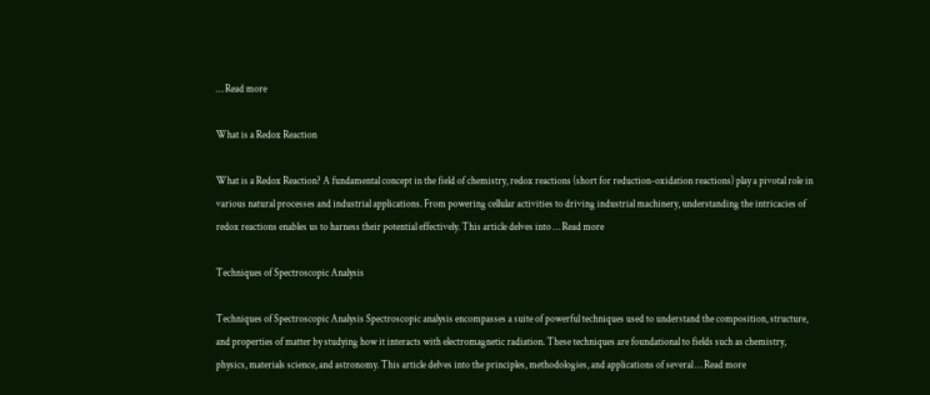… Read more

What is a Redox Reaction

What is a Redox Reaction? A fundamental concept in the field of chemistry, redox reactions (short for reduction-oxidation reactions) play a pivotal role in various natural processes and industrial applications. From powering cellular activities to driving industrial machinery, understanding the intricacies of redox reactions enables us to harness their potential effectively. This article delves into … Read more

Techniques of Spectroscopic Analysis

Techniques of Spectroscopic Analysis Spectroscopic analysis encompasses a suite of powerful techniques used to understand the composition, structure, and properties of matter by studying how it interacts with electromagnetic radiation. These techniques are foundational to fields such as chemistry, physics, materials science, and astronomy. This article delves into the principles, methodologies, and applications of several … Read more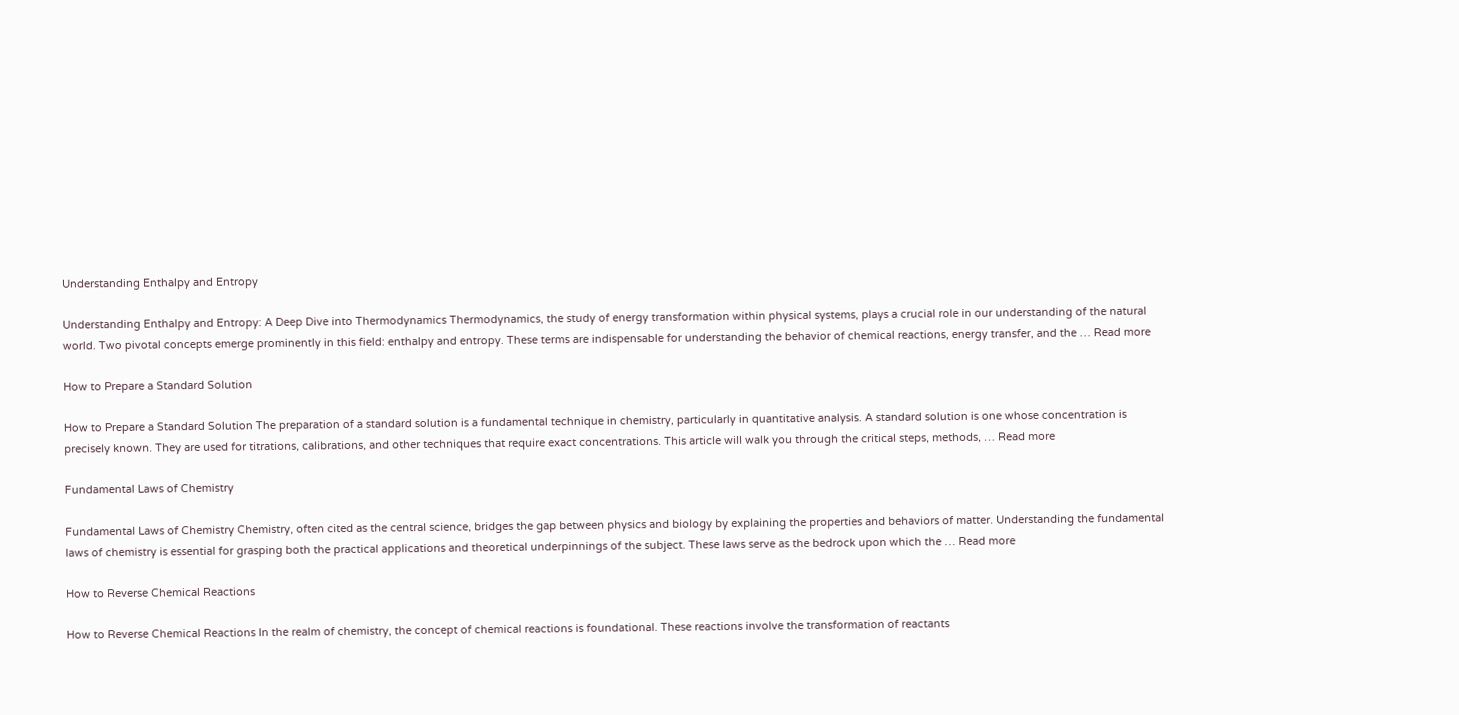Understanding Enthalpy and Entropy

Understanding Enthalpy and Entropy: A Deep Dive into Thermodynamics Thermodynamics, the study of energy transformation within physical systems, plays a crucial role in our understanding of the natural world. Two pivotal concepts emerge prominently in this field: enthalpy and entropy. These terms are indispensable for understanding the behavior of chemical reactions, energy transfer, and the … Read more

How to Prepare a Standard Solution

How to Prepare a Standard Solution The preparation of a standard solution is a fundamental technique in chemistry, particularly in quantitative analysis. A standard solution is one whose concentration is precisely known. They are used for titrations, calibrations, and other techniques that require exact concentrations. This article will walk you through the critical steps, methods, … Read more

Fundamental Laws of Chemistry

Fundamental Laws of Chemistry Chemistry, often cited as the central science, bridges the gap between physics and biology by explaining the properties and behaviors of matter. Understanding the fundamental laws of chemistry is essential for grasping both the practical applications and theoretical underpinnings of the subject. These laws serve as the bedrock upon which the … Read more

How to Reverse Chemical Reactions

How to Reverse Chemical Reactions In the realm of chemistry, the concept of chemical reactions is foundational. These reactions involve the transformation of reactants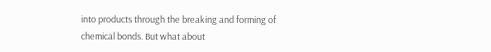into products through the breaking and forming of chemical bonds. But what about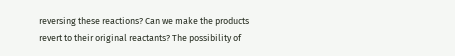reversing these reactions? Can we make the products revert to their original reactants? The possibility of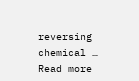reversing chemical … Read more